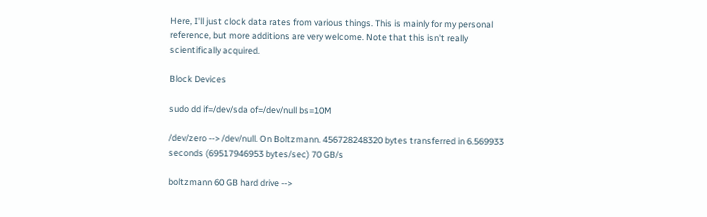Here, I'll just clock data rates from various things. This is mainly for my personal reference, but more additions are very welcome. Note that this isn't really scientifically acquired.

Block Devices

sudo dd if=/dev/sda of=/dev/null bs=10M

/dev/zero --> /dev/null. On Boltzmann. 456728248320 bytes transferred in 6.569933 seconds (69517946953 bytes/sec) 70 GB/s

boltzmann 60 GB hard drive -->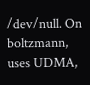/dev/null. On boltzmann, uses UDMA,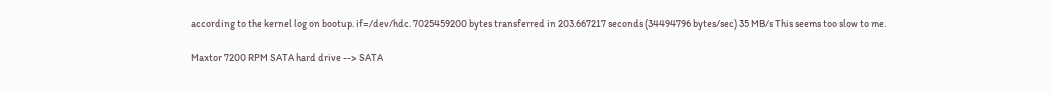according to the kernel log on bootup. if=/dev/hdc. 7025459200 bytes transferred in 203.667217 seconds (34494796 bytes/sec) 35 MB/s This seems too slow to me.

Maxtor 7200 RPM SATA hard drive --> SATA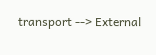transport --> External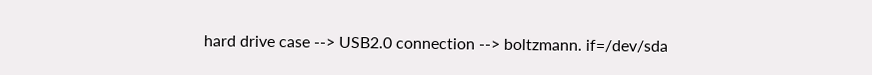hard drive case --> USB2.0 connection --> boltzmann. if=/dev/sda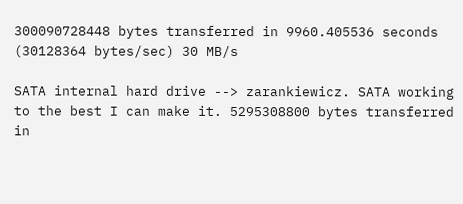300090728448 bytes transferred in 9960.405536 seconds (30128364 bytes/sec) 30 MB/s

SATA internal hard drive --> zarankiewicz. SATA working to the best I can make it. 5295308800 bytes transferred in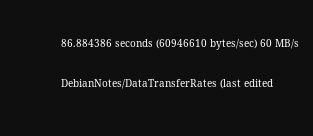86.884386 seconds (60946610 bytes/sec) 60 MB/s

DebianNotes/DataTransferRates (last edited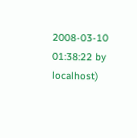2008-03-10 01:38:22 by localhost)